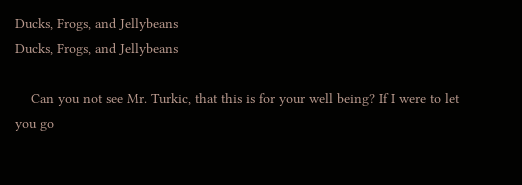Ducks, Frogs, and Jellybeans
Ducks, Frogs, and Jellybeans

    Can you not see Mr. Turkic, that this is for your well being? If I were to let you go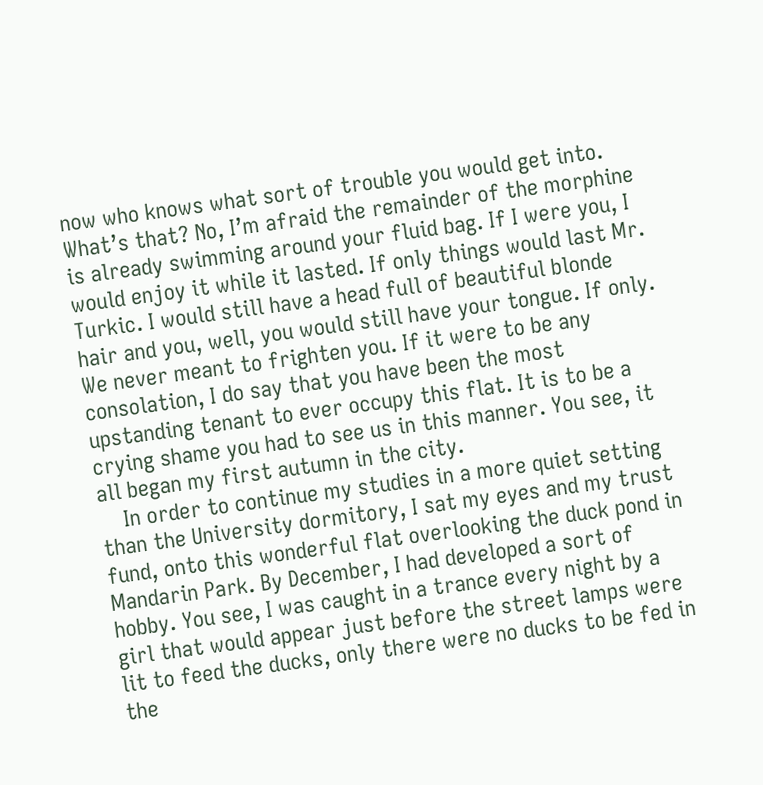now who knows what sort of trouble you would get into. What’s that? No, I’m afraid the remainder of the morphine is already swimming around your fluid bag. If I were you, I would enjoy it while it lasted. If only things would last Mr. Turkic. I would still have a head full of beautiful blonde hair and you, well, you would still have your tongue. If only. We never meant to frighten you. If it were to be any consolation, I do say that you have been the most upstanding tenant to ever occupy this flat. It is to be a crying shame you had to see us in this manner. You see, it all began my first autumn in the city.
    In order to continue my studies in a more quiet setting than the University dormitory, I sat my eyes and my trust fund, onto this wonderful flat overlooking the duck pond in Mandarin Park. By December, I had developed a sort of hobby. You see, I was caught in a trance every night by a girl that would appear just before the street lamps were lit to feed the ducks, only there were no ducks to be fed in the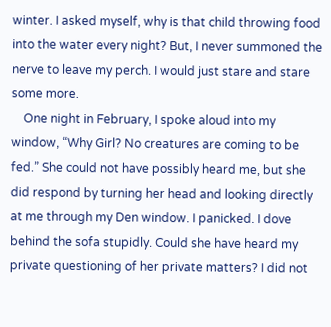winter. I asked myself, why is that child throwing food into the water every night? But, I never summoned the nerve to leave my perch. I would just stare and stare some more.
    One night in February, I spoke aloud into my window, “Why Girl? No creatures are coming to be fed.” She could not have possibly heard me, but she did respond by turning her head and looking directly at me through my Den window. I panicked. I dove behind the sofa stupidly. Could she have heard my private questioning of her private matters? I did not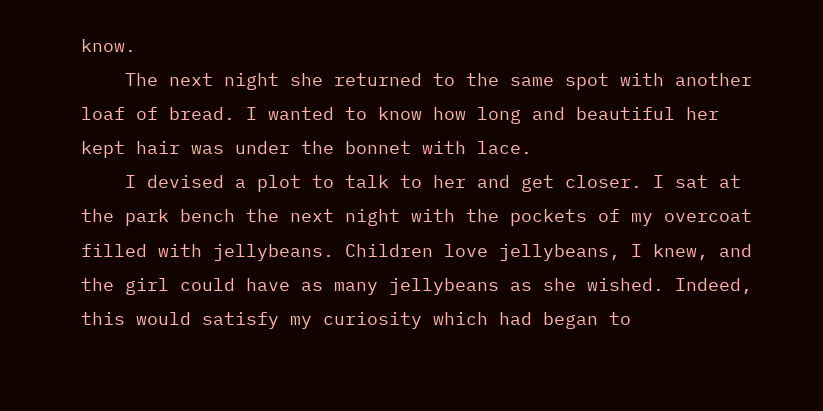know.
    The next night she returned to the same spot with another loaf of bread. I wanted to know how long and beautiful her kept hair was under the bonnet with lace.
    I devised a plot to talk to her and get closer. I sat at the park bench the next night with the pockets of my overcoat filled with jellybeans. Children love jellybeans, I knew, and the girl could have as many jellybeans as she wished. Indeed, this would satisfy my curiosity which had began to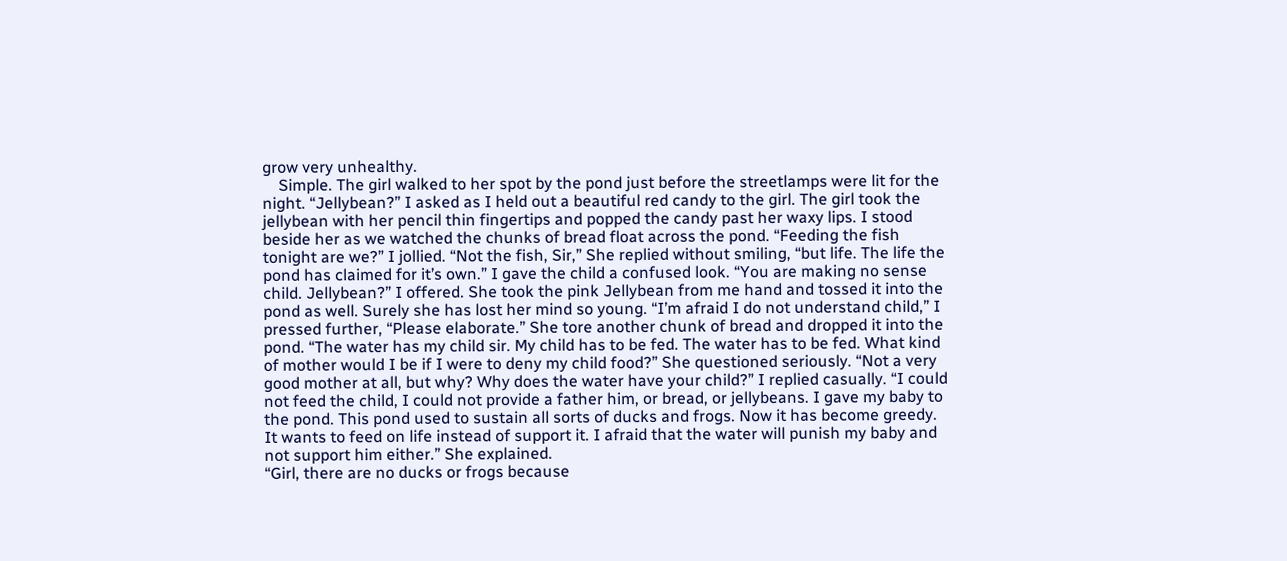grow very unhealthy.
    Simple. The girl walked to her spot by the pond just before the streetlamps were lit for the night. “Jellybean?” I asked as I held out a beautiful red candy to the girl. The girl took the jellybean with her pencil thin fingertips and popped the candy past her waxy lips. I stood beside her as we watched the chunks of bread float across the pond. “Feeding the fish tonight are we?” I jollied. “Not the fish, Sir,” She replied without smiling, “but life. The life the pond has claimed for it’s own.” I gave the child a confused look. “You are making no sense child. Jellybean?” I offered. She took the pink Jellybean from me hand and tossed it into the pond as well. Surely she has lost her mind so young. “I’m afraid I do not understand child,” I pressed further, “Please elaborate.” She tore another chunk of bread and dropped it into the pond. “The water has my child sir. My child has to be fed. The water has to be fed. What kind of mother would I be if I were to deny my child food?” She questioned seriously. “Not a very good mother at all, but why? Why does the water have your child?” I replied casually. “I could not feed the child, I could not provide a father him, or bread, or jellybeans. I gave my baby to the pond. This pond used to sustain all sorts of ducks and frogs. Now it has become greedy. It wants to feed on life instead of support it. I afraid that the water will punish my baby and not support him either.” She explained.
“Girl, there are no ducks or frogs because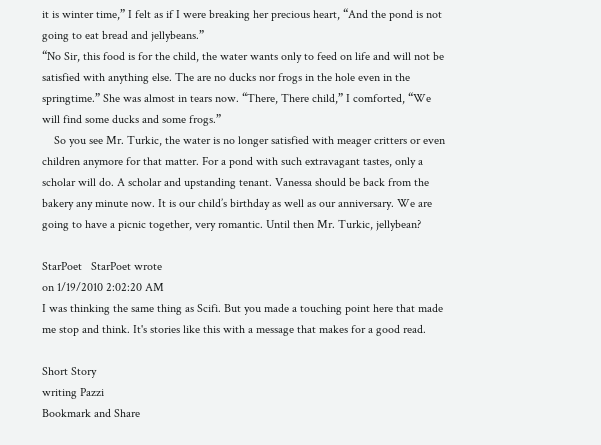it is winter time,” I felt as if I were breaking her precious heart, “And the pond is not going to eat bread and jellybeans.”
“No Sir, this food is for the child, the water wants only to feed on life and will not be satisfied with anything else. The are no ducks nor frogs in the hole even in the springtime.” She was almost in tears now. “There, There child,” I comforted, “We will find some ducks and some frogs.”
    So you see Mr. Turkic, the water is no longer satisfied with meager critters or even children anymore for that matter. For a pond with such extravagant tastes, only a scholar will do. A scholar and upstanding tenant. Vanessa should be back from the bakery any minute now. It is our child’s birthday as well as our anniversary. We are going to have a picnic together, very romantic. Until then Mr. Turkic, jellybean?

StarPoet   StarPoet wrote
on 1/19/2010 2:02:20 AM
I was thinking the same thing as Scifi. But you made a touching point here that made me stop and think. It's stories like this with a message that makes for a good read.

Short Story
writing Pazzi
Bookmark and Share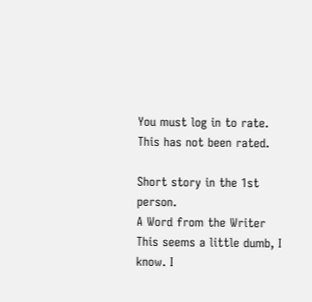You must log in to rate.
This has not been rated.

Short story in the 1st person.
A Word from the Writer
This seems a little dumb, I know. I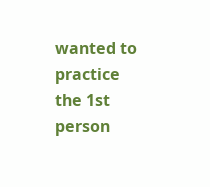wanted to practice the 1st person